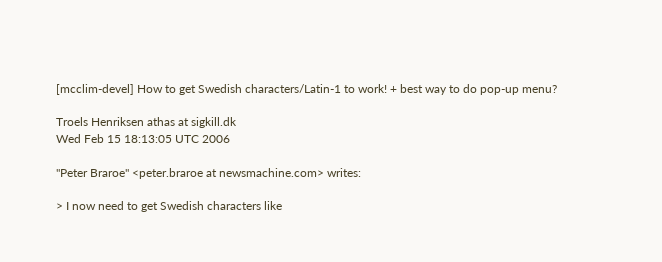[mcclim-devel] How to get Swedish characters/Latin-1 to work! + best way to do pop-up menu?

Troels Henriksen athas at sigkill.dk
Wed Feb 15 18:13:05 UTC 2006

"Peter Braroe" <peter.braroe at newsmachine.com> writes:

> I now need to get Swedish characters like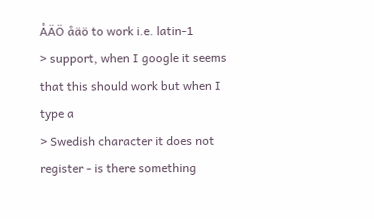ÅÄÖ åäö to work i.e. latin-1
> support, when I google it seems that this should work but when I type a
> Swedish character it does not register - is there something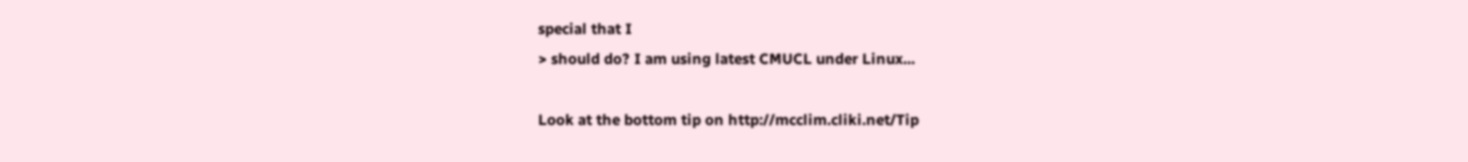special that I
> should do? I am using latest CMUCL under Linux...

Look at the bottom tip on http://mcclim.cliki.net/Tip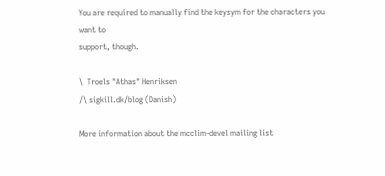You are required to manually find the keysym for the characters you want to
support, though.

\  Troels "Athas" Henriksen
/\ sigkill.dk/blog (Danish)

More information about the mcclim-devel mailing list